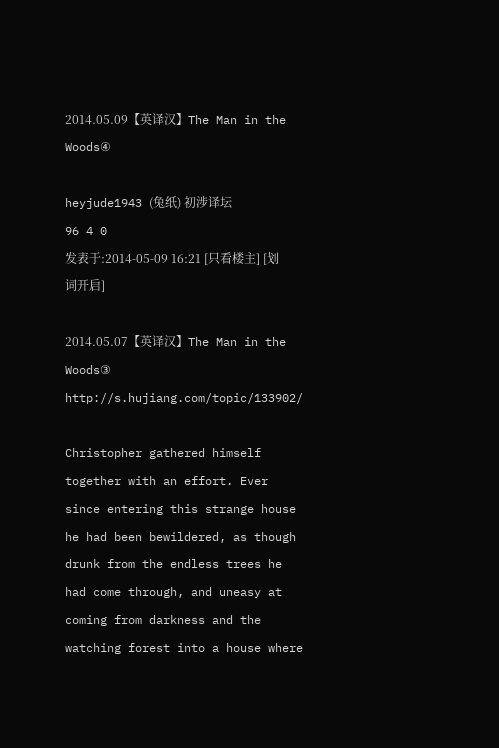2014.05.09【英译汉】The Man in the Woods④

heyjude1943 (兔纸) 初涉译坛
96 4 0
发表于:2014-05-09 16:21 [只看楼主] [划词开启]

2014.05.07【英译汉】The Man in the Woods③ http://s.hujiang.com/topic/133902/

Christopher gathered himself together with an effort. Ever since entering this strange house he had been bewildered, as though drunk from the endless trees he had come through, and uneasy at coming from darkness and the watching forest into a house where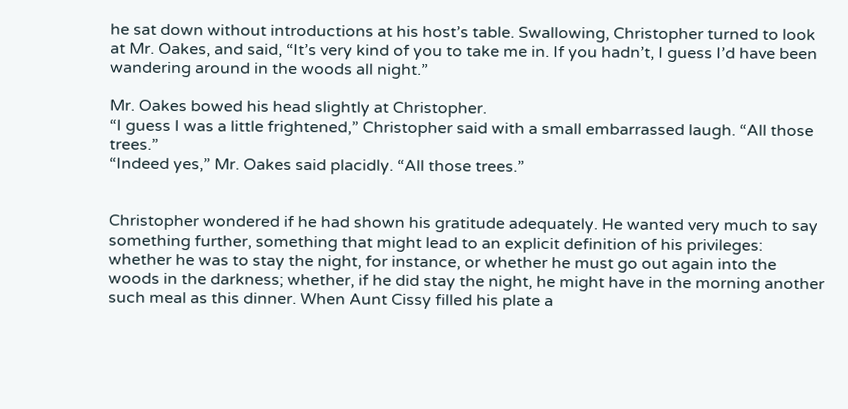he sat down without introductions at his host’s table. Swallowing, Christopher turned to look at Mr. Oakes, and said, “It’s very kind of you to take me in. If you hadn’t, I guess I’d have been wandering around in the woods all night.”

Mr. Oakes bowed his head slightly at Christopher.
“I guess I was a little frightened,” Christopher said with a small embarrassed laugh. “All those trees.”
“Indeed yes,” Mr. Oakes said placidly. “All those trees.”


Christopher wondered if he had shown his gratitude adequately. He wanted very much to say something further, something that might lead to an explicit definition of his privileges: whether he was to stay the night, for instance, or whether he must go out again into the woods in the darkness; whether, if he did stay the night, he might have in the morning another such meal as this dinner. When Aunt Cissy filled his plate a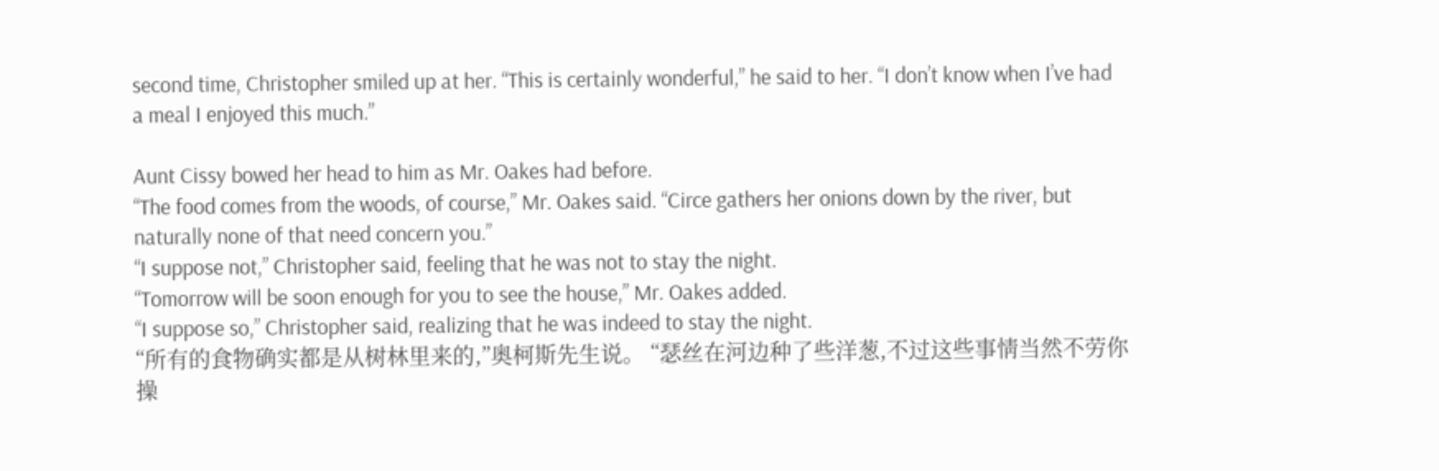second time, Christopher smiled up at her. “This is certainly wonderful,” he said to her. “I don’t know when I’ve had a meal I enjoyed this much.”

Aunt Cissy bowed her head to him as Mr. Oakes had before.
“The food comes from the woods, of course,” Mr. Oakes said. “Circe gathers her onions down by the river, but naturally none of that need concern you.”
“I suppose not,” Christopher said, feeling that he was not to stay the night.
“Tomorrow will be soon enough for you to see the house,” Mr. Oakes added.
“I suppose so,” Christopher said, realizing that he was indeed to stay the night.
“所有的食物确实都是从树林里来的,”奥柯斯先生说。 “瑟丝在河边种了些洋葱,不过这些事情当然不劳你操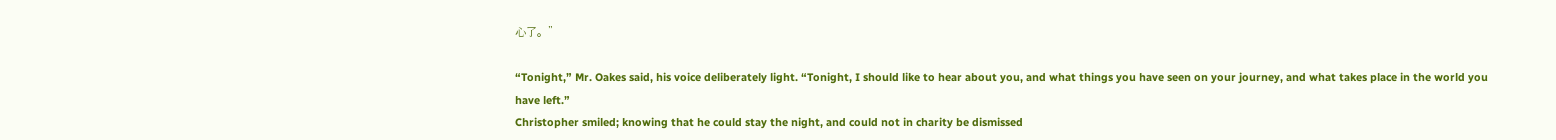心了。”

“Tonight,” Mr. Oakes said, his voice deliberately light. “Tonight, I should like to hear about you, and what things you have seen on your journey, and what takes place in the world you have left.”
Christopher smiled; knowing that he could stay the night, and could not in charity be dismissed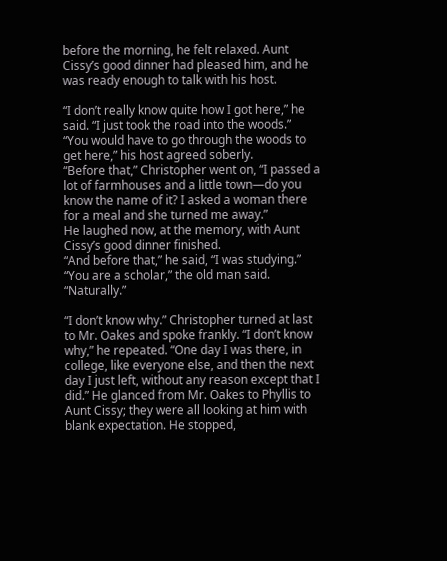before the morning, he felt relaxed. Aunt Cissy’s good dinner had pleased him, and he was ready enough to talk with his host.

“I don’t really know quite how I got here,” he said. “I just took the road into the woods.”
“You would have to go through the woods to get here,” his host agreed soberly.
“Before that,” Christopher went on, “I passed a lot of farmhouses and a little town—do you know the name of it? I asked a woman there for a meal and she turned me away.”
He laughed now, at the memory, with Aunt Cissy’s good dinner finished.
“And before that,” he said, “I was studying.”
“You are a scholar,” the old man said. “Naturally.”

“I don’t know why.” Christopher turned at last to Mr. Oakes and spoke frankly. “I don’t know why,” he repeated. “One day I was there, in college, like everyone else, and then the next day I just left, without any reason except that I did.” He glanced from Mr. Oakes to Phyllis to Aunt Cissy; they were all looking at him with blank expectation. He stopped,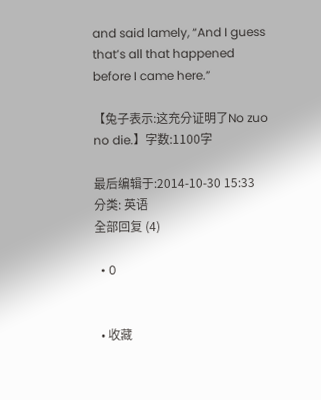and said lamely, “And I guess that’s all that happened before I came here.”

【兔子表示:这充分证明了No zuo no die.】字数:1100字

最后编辑于:2014-10-30 15:33
分类: 英语
全部回复 (4)

  • 0


  • 收藏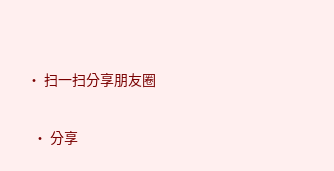• 扫一扫分享朋友圈


  • 分享